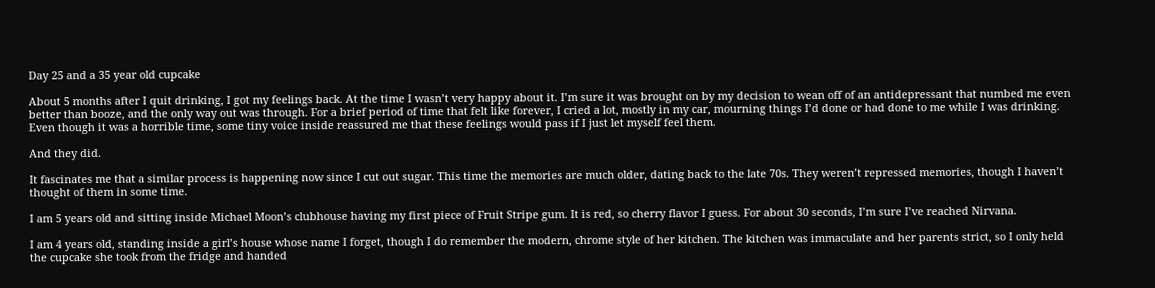Day 25 and a 35 year old cupcake

About 5 months after I quit drinking, I got my feelings back. At the time I wasn’t very happy about it. I’m sure it was brought on by my decision to wean off of an antidepressant that numbed me even better than booze, and the only way out was through. For a brief period of time that felt like forever, I cried a lot, mostly in my car, mourning things I’d done or had done to me while I was drinking. Even though it was a horrible time, some tiny voice inside reassured me that these feelings would pass if I just let myself feel them.

And they did.

It fascinates me that a similar process is happening now since I cut out sugar. This time the memories are much older, dating back to the late 70s. They weren’t repressed memories, though I haven’t thought of them in some time.

I am 5 years old and sitting inside Michael Moon’s clubhouse having my first piece of Fruit Stripe gum. It is red, so cherry flavor I guess. For about 30 seconds, I’m sure I’ve reached Nirvana.

I am 4 years old, standing inside a girl’s house whose name I forget, though I do remember the modern, chrome style of her kitchen. The kitchen was immaculate and her parents strict, so I only held the cupcake she took from the fridge and handed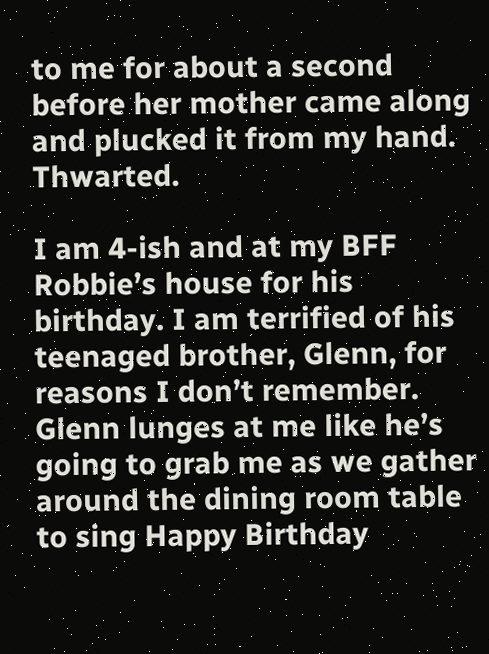to me for about a second before her mother came along and plucked it from my hand. Thwarted.

I am 4-ish and at my BFF Robbie’s house for his birthday. I am terrified of his teenaged brother, Glenn, for reasons I don’t remember. Glenn lunges at me like he’s going to grab me as we gather around the dining room table to sing Happy Birthday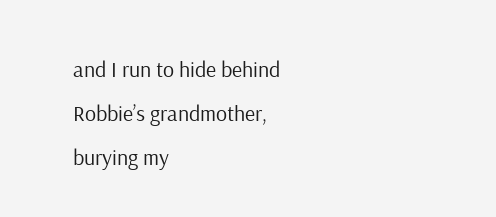and I run to hide behind Robbie’s grandmother, burying my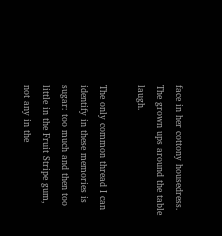face in her cottony housedress. The grown ups around the table laugh.

The only common thread I can identify in these memories is sugar: too much and then too little in the Fruit Stripe gum, not any in the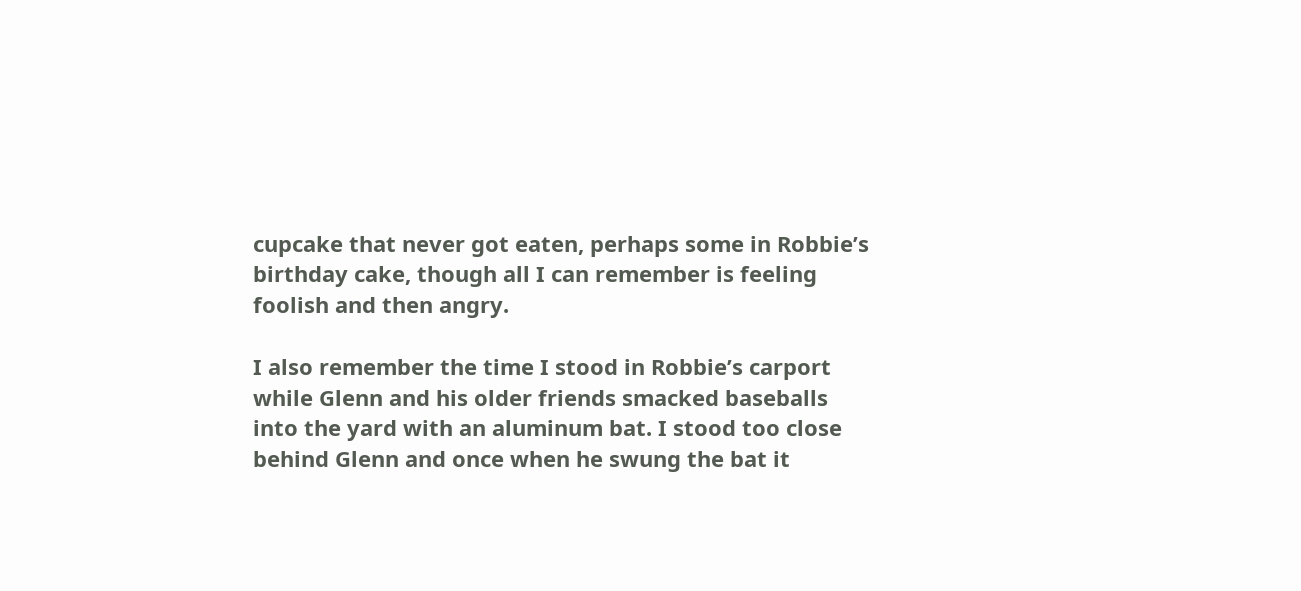cupcake that never got eaten, perhaps some in Robbie’s birthday cake, though all I can remember is feeling foolish and then angry.

I also remember the time I stood in Robbie’s carport while Glenn and his older friends smacked baseballs into the yard with an aluminum bat. I stood too close behind Glenn and once when he swung the bat it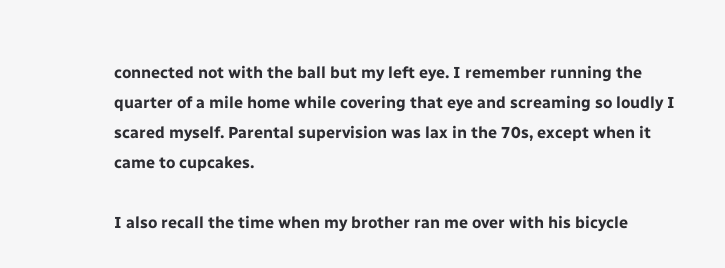connected not with the ball but my left eye. I remember running the quarter of a mile home while covering that eye and screaming so loudly I scared myself. Parental supervision was lax in the 70s, except when it came to cupcakes.

I also recall the time when my brother ran me over with his bicycle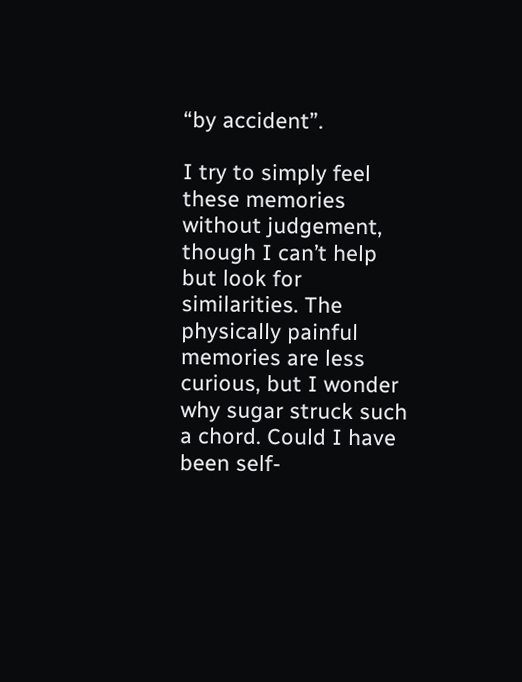“by accident”.

I try to simply feel these memories without judgement, though I can’t help but look for similarities. The physically painful memories are less curious, but I wonder why sugar struck such a chord. Could I have been self-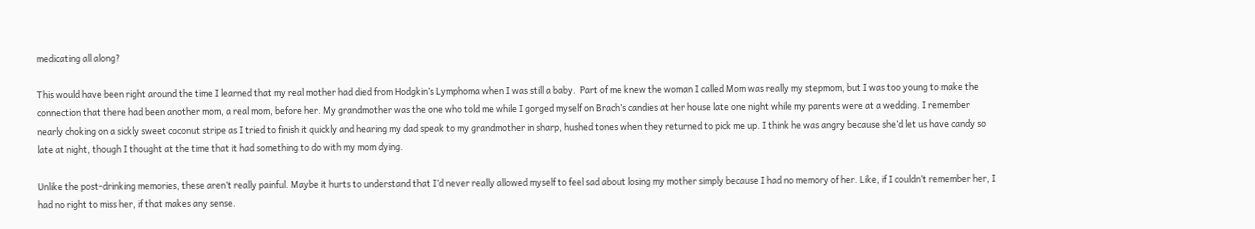medicating all along?

This would have been right around the time I learned that my real mother had died from Hodgkin’s Lymphoma when I was still a baby.  Part of me knew the woman I called Mom was really my stepmom, but I was too young to make the connection that there had been another mom, a real mom, before her. My grandmother was the one who told me while I gorged myself on Brach’s candies at her house late one night while my parents were at a wedding. I remember nearly choking on a sickly sweet coconut stripe as I tried to finish it quickly and hearing my dad speak to my grandmother in sharp, hushed tones when they returned to pick me up. I think he was angry because she’d let us have candy so late at night, though I thought at the time that it had something to do with my mom dying.

Unlike the post-drinking memories, these aren’t really painful. Maybe it hurts to understand that I’d never really allowed myself to feel sad about losing my mother simply because I had no memory of her. Like, if I couldn’t remember her, I had no right to miss her, if that makes any sense.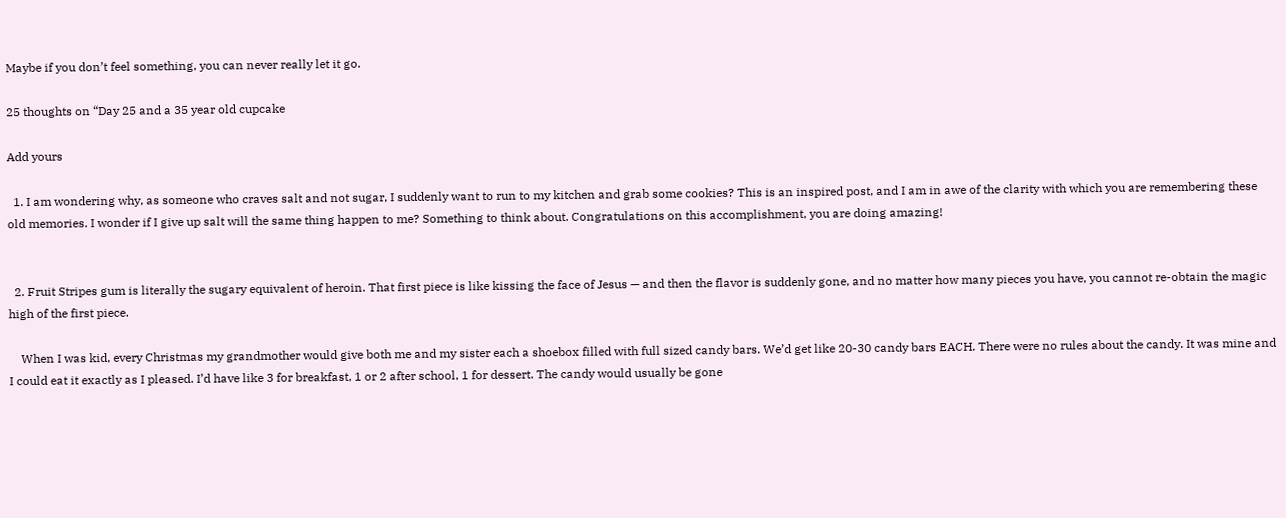Maybe if you don’t feel something, you can never really let it go.

25 thoughts on “Day 25 and a 35 year old cupcake

Add yours

  1. I am wondering why, as someone who craves salt and not sugar, I suddenly want to run to my kitchen and grab some cookies? This is an inspired post, and I am in awe of the clarity with which you are remembering these old memories. I wonder if I give up salt will the same thing happen to me? Something to think about. Congratulations on this accomplishment, you are doing amazing!


  2. Fruit Stripes gum is literally the sugary equivalent of heroin. That first piece is like kissing the face of Jesus — and then the flavor is suddenly gone, and no matter how many pieces you have, you cannot re-obtain the magic high of the first piece.

    When I was kid, every Christmas my grandmother would give both me and my sister each a shoebox filled with full sized candy bars. We’d get like 20-30 candy bars EACH. There were no rules about the candy. It was mine and I could eat it exactly as I pleased. I’d have like 3 for breakfast, 1 or 2 after school, 1 for dessert. The candy would usually be gone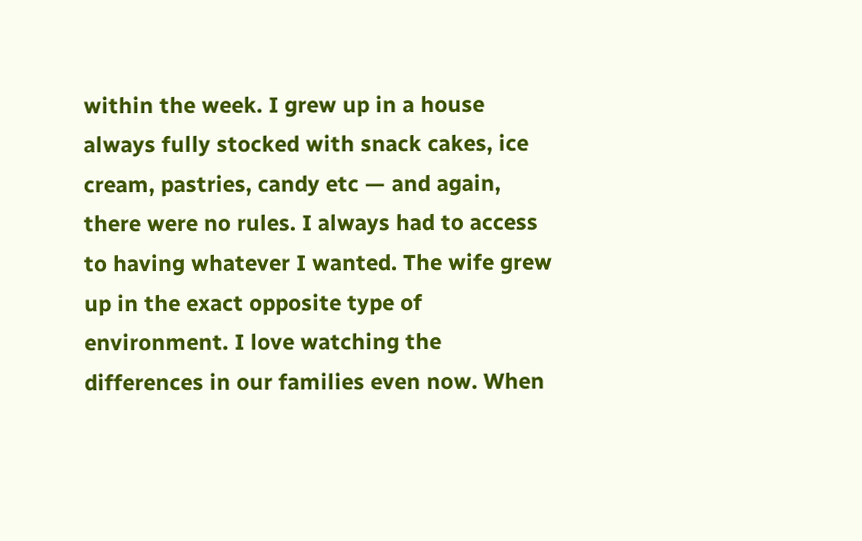within the week. I grew up in a house always fully stocked with snack cakes, ice cream, pastries, candy etc — and again, there were no rules. I always had to access to having whatever I wanted. The wife grew up in the exact opposite type of environment. I love watching the differences in our families even now. When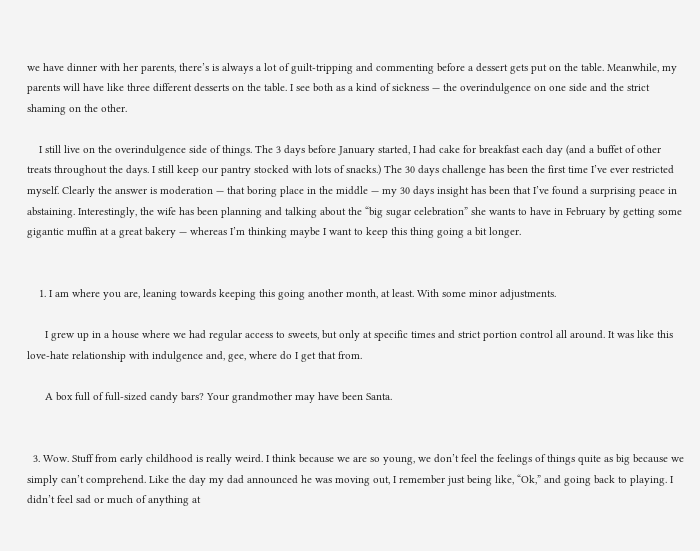we have dinner with her parents, there’s is always a lot of guilt-tripping and commenting before a dessert gets put on the table. Meanwhile, my parents will have like three different desserts on the table. I see both as a kind of sickness — the overindulgence on one side and the strict shaming on the other.

    I still live on the overindulgence side of things. The 3 days before January started, I had cake for breakfast each day (and a buffet of other treats throughout the days. I still keep our pantry stocked with lots of snacks.) The 30 days challenge has been the first time I’ve ever restricted myself. Clearly the answer is moderation — that boring place in the middle — my 30 days insight has been that I’ve found a surprising peace in abstaining. Interestingly, the wife has been planning and talking about the “big sugar celebration” she wants to have in February by getting some gigantic muffin at a great bakery — whereas I’m thinking maybe I want to keep this thing going a bit longer.


    1. I am where you are, leaning towards keeping this going another month, at least. With some minor adjustments.

      I grew up in a house where we had regular access to sweets, but only at specific times and strict portion control all around. It was like this love-hate relationship with indulgence and, gee, where do I get that from.

      A box full of full-sized candy bars? Your grandmother may have been Santa.


  3. Wow. Stuff from early childhood is really weird. I think because we are so young, we don’t feel the feelings of things quite as big because we simply can’t comprehend. Like the day my dad announced he was moving out, I remember just being like, “Ok,” and going back to playing. I didn’t feel sad or much of anything at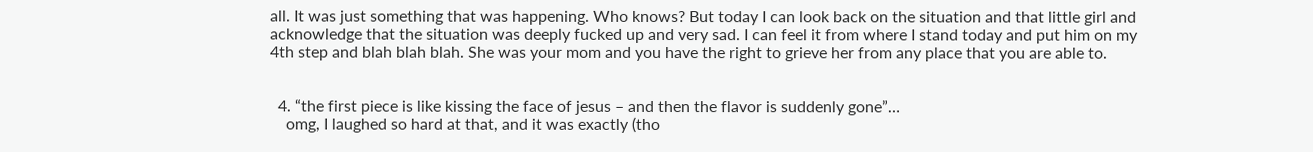all. It was just something that was happening. Who knows? But today I can look back on the situation and that little girl and acknowledge that the situation was deeply fucked up and very sad. I can feel it from where I stand today and put him on my 4th step and blah blah blah. She was your mom and you have the right to grieve her from any place that you are able to.


  4. “the first piece is like kissing the face of jesus – and then the flavor is suddenly gone”…
    omg, I laughed so hard at that, and it was exactly (tho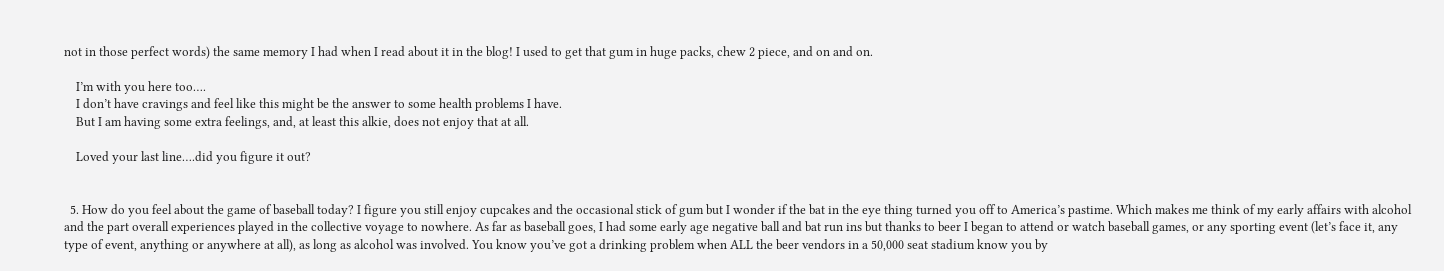not in those perfect words) the same memory I had when I read about it in the blog! I used to get that gum in huge packs, chew 2 piece, and on and on.

    I’m with you here too….
    I don’t have cravings and feel like this might be the answer to some health problems I have.
    But I am having some extra feelings, and, at least this alkie, does not enjoy that at all.

    Loved your last line….did you figure it out?


  5. How do you feel about the game of baseball today? I figure you still enjoy cupcakes and the occasional stick of gum but I wonder if the bat in the eye thing turned you off to America’s pastime. Which makes me think of my early affairs with alcohol and the part overall experiences played in the collective voyage to nowhere. As far as baseball goes, I had some early age negative ball and bat run ins but thanks to beer I began to attend or watch baseball games, or any sporting event (let’s face it, any type of event, anything or anywhere at all), as long as alcohol was involved. You know you’ve got a drinking problem when ALL the beer vendors in a 50,000 seat stadium know you by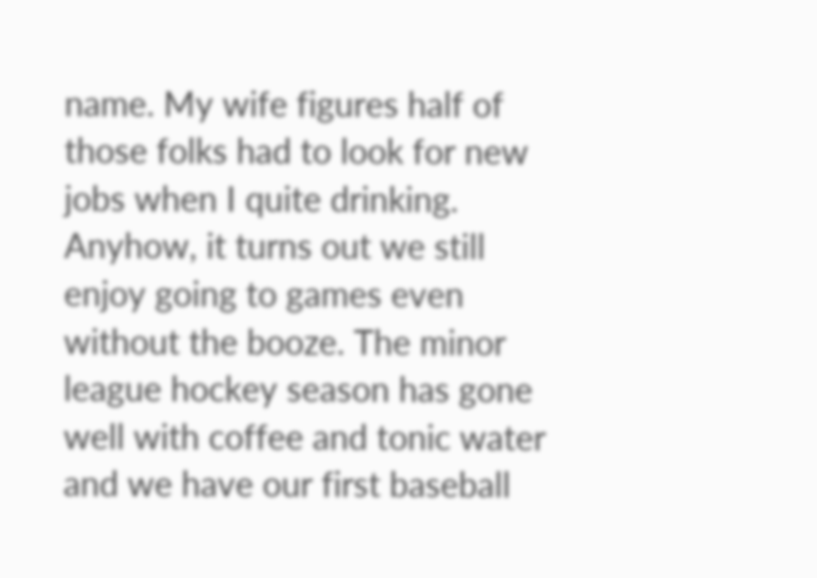name. My wife figures half of those folks had to look for new jobs when I quite drinking. Anyhow, it turns out we still enjoy going to games even without the booze. The minor league hockey season has gone well with coffee and tonic water and we have our first baseball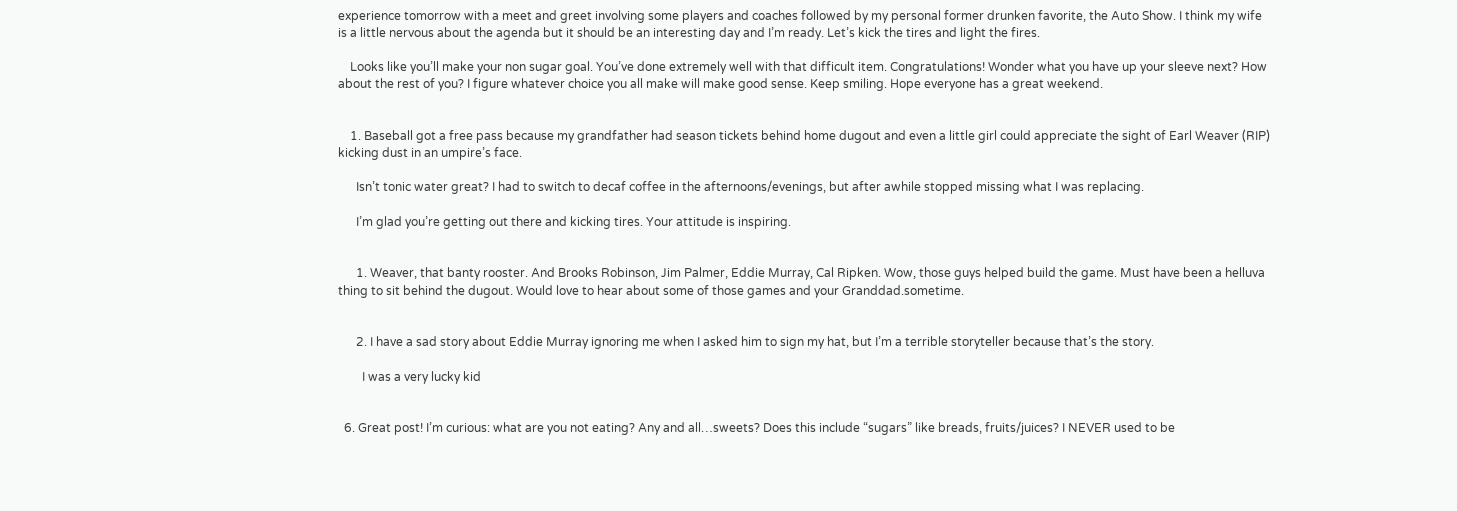experience tomorrow with a meet and greet involving some players and coaches followed by my personal former drunken favorite, the Auto Show. I think my wife is a little nervous about the agenda but it should be an interesting day and I’m ready. Let’s kick the tires and light the fires.

    Looks like you’ll make your non sugar goal. You’ve done extremely well with that difficult item. Congratulations! Wonder what you have up your sleeve next? How about the rest of you? I figure whatever choice you all make will make good sense. Keep smiling. Hope everyone has a great weekend.


    1. Baseball got a free pass because my grandfather had season tickets behind home dugout and even a little girl could appreciate the sight of Earl Weaver (RIP) kicking dust in an umpire’s face.

      Isn’t tonic water great? I had to switch to decaf coffee in the afternoons/evenings, but after awhile stopped missing what I was replacing.

      I’m glad you’re getting out there and kicking tires. Your attitude is inspiring.


      1. Weaver, that banty rooster. And Brooks Robinson, Jim Palmer, Eddie Murray, Cal Ripken. Wow, those guys helped build the game. Must have been a helluva thing to sit behind the dugout. Would love to hear about some of those games and your Granddad.sometime.


      2. I have a sad story about Eddie Murray ignoring me when I asked him to sign my hat, but I’m a terrible storyteller because that’s the story.

        I was a very lucky kid


  6. Great post! I’m curious: what are you not eating? Any and all…sweets? Does this include “sugars” like breads, fruits/juices? I NEVER used to be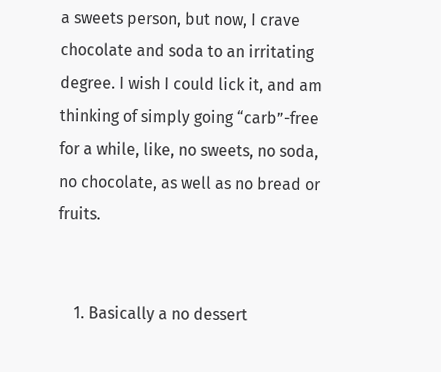a sweets person, but now, I crave chocolate and soda to an irritating degree. I wish I could lick it, and am thinking of simply going “carb”-free for a while, like, no sweets, no soda, no chocolate, as well as no bread or fruits.


    1. Basically a no dessert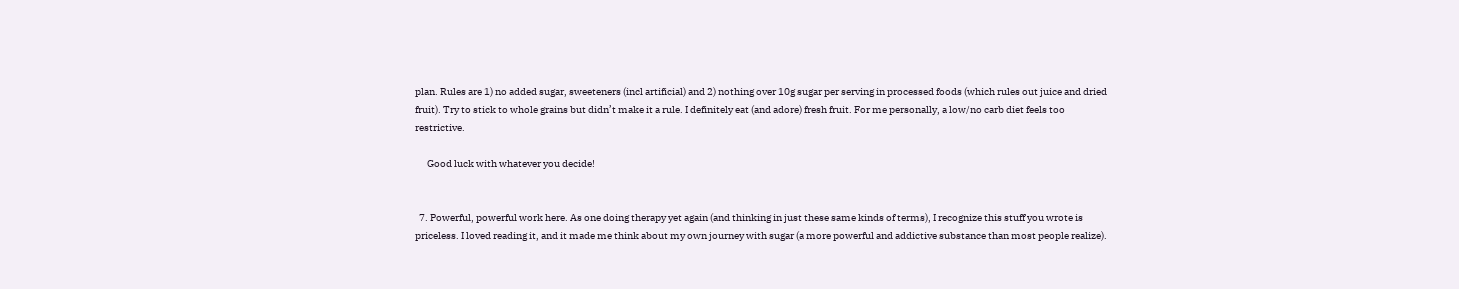plan. Rules are 1) no added sugar, sweeteners (incl artificial) and 2) nothing over 10g sugar per serving in processed foods (which rules out juice and dried fruit). Try to stick to whole grains but didn’t make it a rule. I definitely eat (and adore) fresh fruit. For me personally, a low/no carb diet feels too restrictive.

      Good luck with whatever you decide!


  7. Powerful, powerful work here. As one doing therapy yet again (and thinking in just these same kinds of terms), I recognize this stuff you wrote is priceless. I loved reading it, and it made me think about my own journey with sugar (a more powerful and addictive substance than most people realize).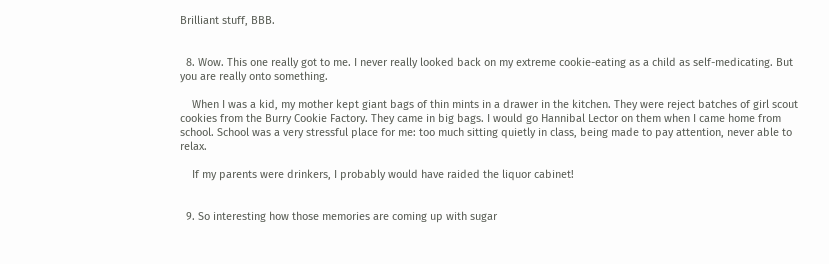Brilliant stuff, BBB.


  8. Wow. This one really got to me. I never really looked back on my extreme cookie-eating as a child as self-medicating. But you are really onto something.

    When I was a kid, my mother kept giant bags of thin mints in a drawer in the kitchen. They were reject batches of girl scout cookies from the Burry Cookie Factory. They came in big bags. I would go Hannibal Lector on them when I came home from school. School was a very stressful place for me: too much sitting quietly in class, being made to pay attention, never able to relax.

    If my parents were drinkers, I probably would have raided the liquor cabinet!


  9. So interesting how those memories are coming up with sugar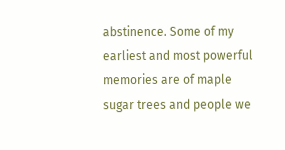abstinence. Some of my earliest and most powerful memories are of maple sugar trees and people we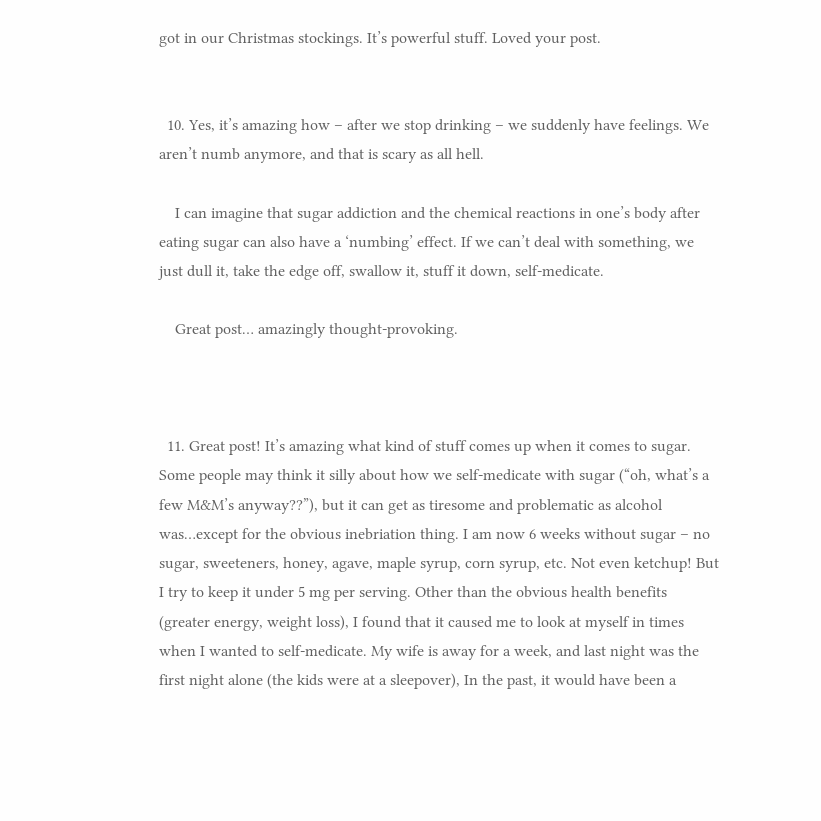got in our Christmas stockings. It’s powerful stuff. Loved your post.


  10. Yes, it’s amazing how – after we stop drinking – we suddenly have feelings. We aren’t numb anymore, and that is scary as all hell.

    I can imagine that sugar addiction and the chemical reactions in one’s body after eating sugar can also have a ‘numbing’ effect. If we can’t deal with something, we just dull it, take the edge off, swallow it, stuff it down, self-medicate.

    Great post… amazingly thought-provoking.



  11. Great post! It’s amazing what kind of stuff comes up when it comes to sugar. Some people may think it silly about how we self-medicate with sugar (“oh, what’s a few M&M’s anyway??”), but it can get as tiresome and problematic as alcohol was…except for the obvious inebriation thing. I am now 6 weeks without sugar – no sugar, sweeteners, honey, agave, maple syrup, corn syrup, etc. Not even ketchup! But I try to keep it under 5 mg per serving. Other than the obvious health benefits (greater energy, weight loss), I found that it caused me to look at myself in times when I wanted to self-medicate. My wife is away for a week, and last night was the first night alone (the kids were at a sleepover), In the past, it would have been a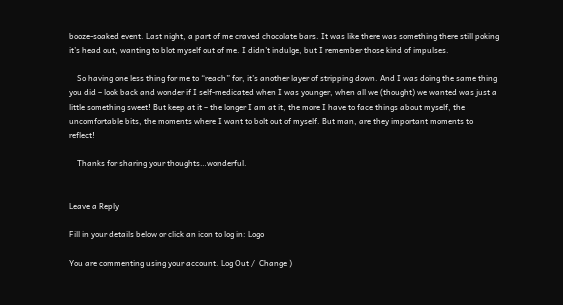booze-soaked event. Last night, a part of me craved chocolate bars. It was like there was something there still poking it’s head out, wanting to blot myself out of me. I didn’t indulge, but I remember those kind of impulses.

    So having one less thing for me to “reach” for, it’s another layer of stripping down. And I was doing the same thing you did – look back and wonder if I self-medicated when I was younger, when all we (thought) we wanted was just a little something sweet! But keep at it – the longer I am at it, the more I have to face things about myself, the uncomfortable bits, the moments where I want to bolt out of myself. But man, are they important moments to reflect!

    Thanks for sharing your thoughts…wonderful.


Leave a Reply

Fill in your details below or click an icon to log in: Logo

You are commenting using your account. Log Out /  Change )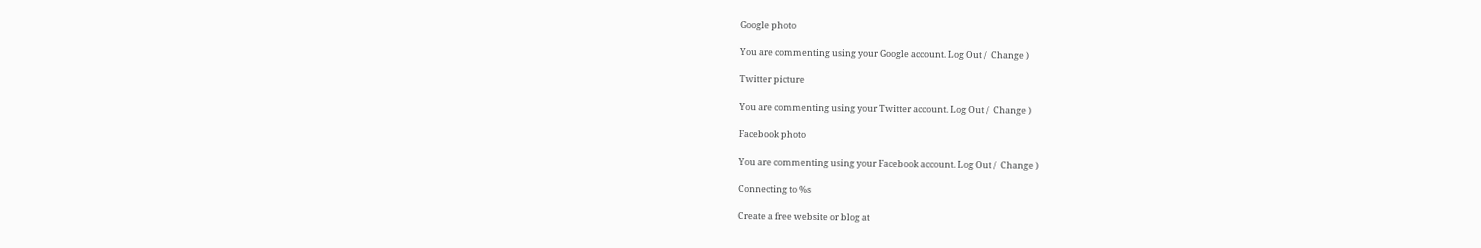Google photo

You are commenting using your Google account. Log Out /  Change )

Twitter picture

You are commenting using your Twitter account. Log Out /  Change )

Facebook photo

You are commenting using your Facebook account. Log Out /  Change )

Connecting to %s

Create a free website or blog at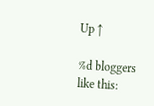Up ↑

%d bloggers like this: